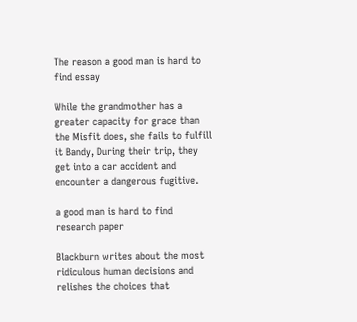The reason a good man is hard to find essay

While the grandmother has a greater capacity for grace than the Misfit does, she fails to fulfill it Bandy, During their trip, they get into a car accident and encounter a dangerous fugitive.

a good man is hard to find research paper

Blackburn writes about the most ridiculous human decisions and relishes the choices that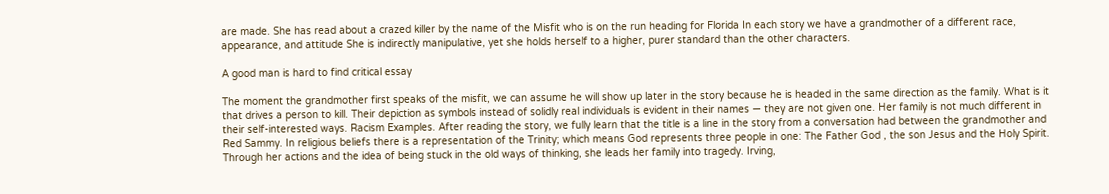are made. She has read about a crazed killer by the name of the Misfit who is on the run heading for Florida In each story we have a grandmother of a different race, appearance, and attitude She is indirectly manipulative, yet she holds herself to a higher, purer standard than the other characters.

A good man is hard to find critical essay

The moment the grandmother first speaks of the misfit, we can assume he will show up later in the story because he is headed in the same direction as the family. What is it that drives a person to kill. Their depiction as symbols instead of solidly real individuals is evident in their names — they are not given one. Her family is not much different in their self-interested ways. Racism Examples. After reading the story, we fully learn that the title is a line in the story from a conversation had between the grandmother and Red Sammy. In religious beliefs there is a representation of the Trinity; which means God represents three people in one: The Father God , the son Jesus and the Holy Spirit. Through her actions and the idea of being stuck in the old ways of thinking, she leads her family into tragedy. Irving,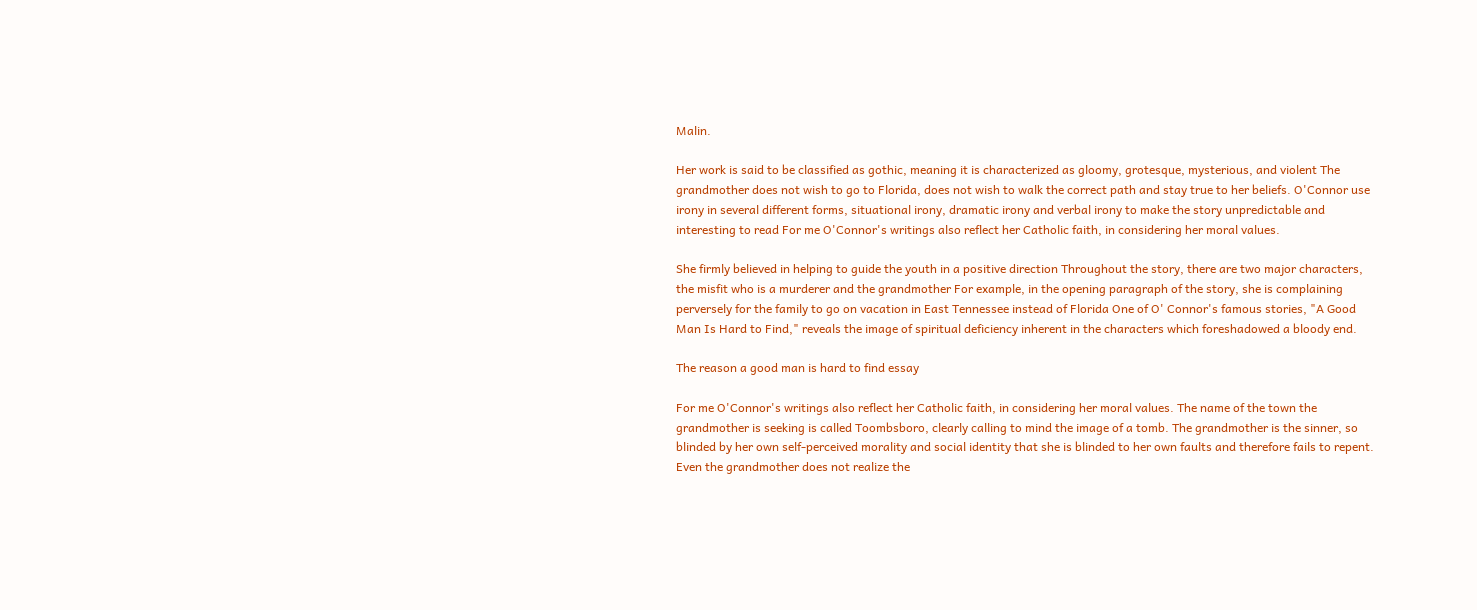Malin.

Her work is said to be classified as gothic, meaning it is characterized as gloomy, grotesque, mysterious, and violent The grandmother does not wish to go to Florida, does not wish to walk the correct path and stay true to her beliefs. O'Connor use irony in several different forms, situational irony, dramatic irony and verbal irony to make the story unpredictable and interesting to read For me O'Connor's writings also reflect her Catholic faith, in considering her moral values.

She firmly believed in helping to guide the youth in a positive direction Throughout the story, there are two major characters, the misfit who is a murderer and the grandmother For example, in the opening paragraph of the story, she is complaining perversely for the family to go on vacation in East Tennessee instead of Florida One of O' Connor's famous stories, "A Good Man Is Hard to Find," reveals the image of spiritual deficiency inherent in the characters which foreshadowed a bloody end.

The reason a good man is hard to find essay

For me O'Connor's writings also reflect her Catholic faith, in considering her moral values. The name of the town the grandmother is seeking is called Toombsboro, clearly calling to mind the image of a tomb. The grandmother is the sinner, so blinded by her own self-perceived morality and social identity that she is blinded to her own faults and therefore fails to repent. Even the grandmother does not realize the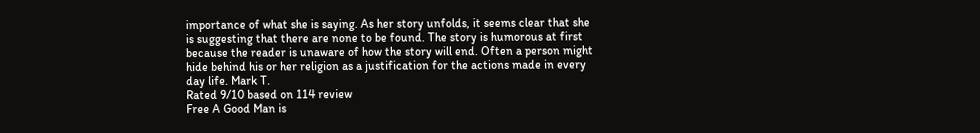importance of what she is saying. As her story unfolds, it seems clear that she is suggesting that there are none to be found. The story is humorous at first because the reader is unaware of how the story will end. Often a person might hide behind his or her religion as a justification for the actions made in every day life. Mark T.
Rated 9/10 based on 114 review
Free A Good Man is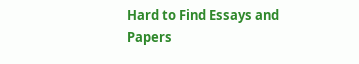Hard to Find Essays and Papers